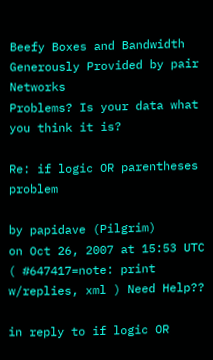Beefy Boxes and Bandwidth Generously Provided by pair Networks
Problems? Is your data what you think it is?

Re: if logic OR parentheses problem

by papidave (Pilgrim)
on Oct 26, 2007 at 15:53 UTC ( #647417=note: print w/replies, xml ) Need Help??

in reply to if logic OR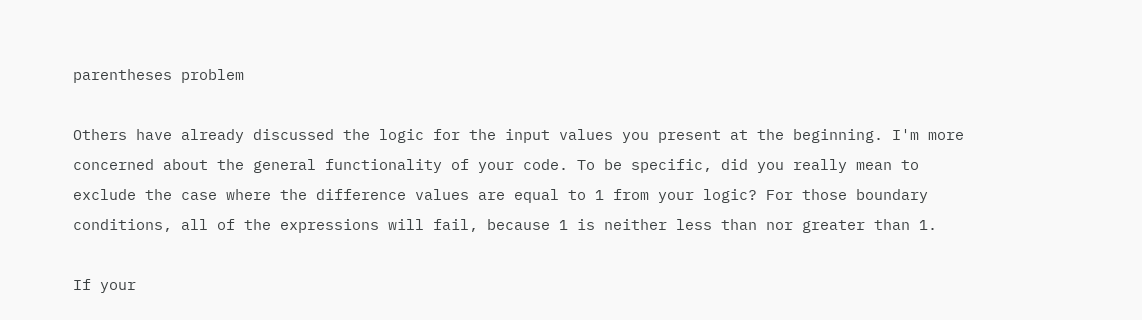parentheses problem

Others have already discussed the logic for the input values you present at the beginning. I'm more concerned about the general functionality of your code. To be specific, did you really mean to exclude the case where the difference values are equal to 1 from your logic? For those boundary conditions, all of the expressions will fail, because 1 is neither less than nor greater than 1.

If your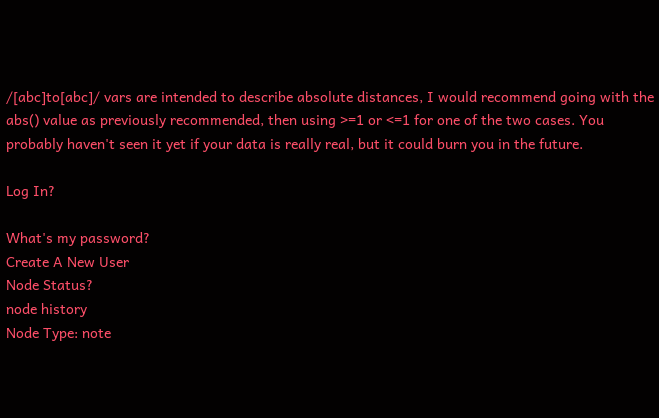/[abc]to[abc]/ vars are intended to describe absolute distances, I would recommend going with the abs() value as previously recommended, then using >=1 or <=1 for one of the two cases. You probably haven't seen it yet if your data is really real, but it could burn you in the future.

Log In?

What's my password?
Create A New User
Node Status?
node history
Node Type: note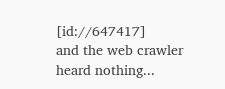[id://647417]
and the web crawler heard nothing...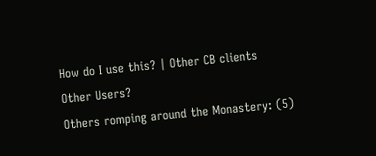How do I use this? | Other CB clients
Other Users?
Others romping around the Monastery: (5)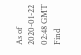As of 2020-01-22 02:48 GMT
Find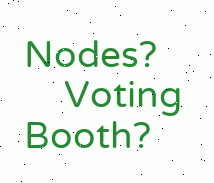Nodes?
    Voting Booth?